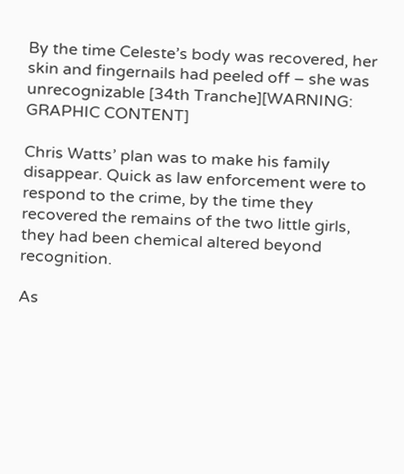By the time Celeste’s body was recovered, her skin and fingernails had peeled off – she was unrecognizable [34th Tranche][WARNING: GRAPHIC CONTENT]

Chris Watts’ plan was to make his family disappear. Quick as law enforcement were to respond to the crime, by the time they recovered the remains of the two little girls, they had been chemical altered beyond recognition.

As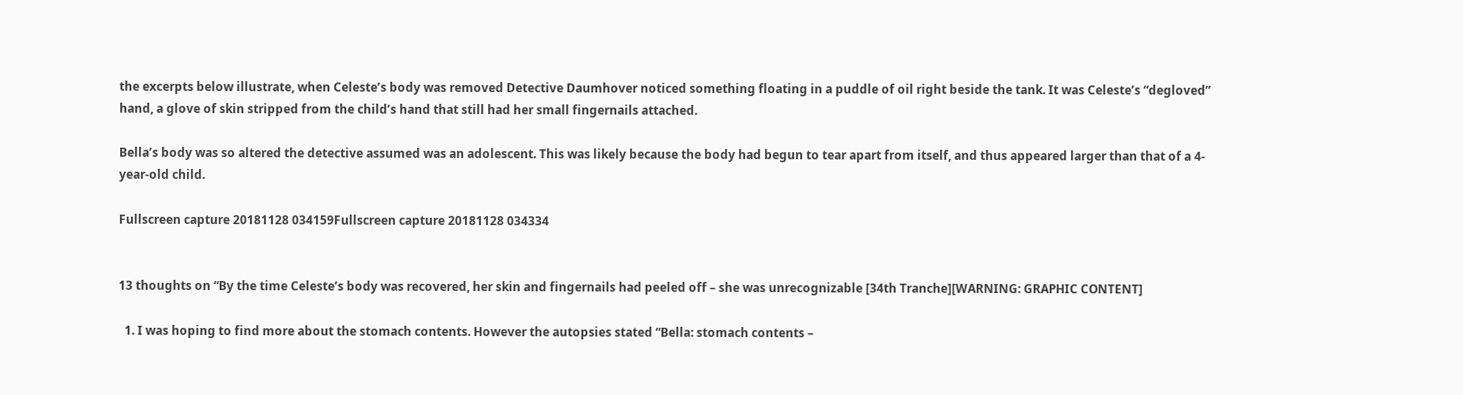the excerpts below illustrate, when Celeste’s body was removed Detective Daumhover noticed something floating in a puddle of oil right beside the tank. It was Celeste’s “degloved” hand, a glove of skin stripped from the child’s hand that still had her small fingernails attached.

Bella’s body was so altered the detective assumed was an adolescent. This was likely because the body had begun to tear apart from itself, and thus appeared larger than that of a 4-year-old child.

Fullscreen capture 20181128 034159Fullscreen capture 20181128 034334


13 thoughts on “By the time Celeste’s body was recovered, her skin and fingernails had peeled off – she was unrecognizable [34th Tranche][WARNING: GRAPHIC CONTENT]

  1. I was hoping to find more about the stomach contents. However the autopsies stated “Bella: stomach contents –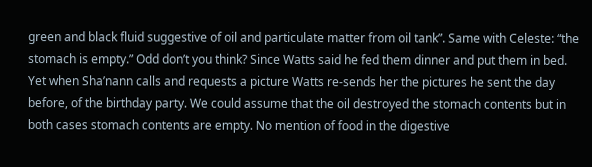green and black fluid suggestive of oil and particulate matter from oil tank”. Same with Celeste: “the stomach is empty.” Odd don’t you think? Since Watts said he fed them dinner and put them in bed. Yet when Sha’nann calls and requests a picture Watts re-sends her the pictures he sent the day before, of the birthday party. We could assume that the oil destroyed the stomach contents but in both cases stomach contents are empty. No mention of food in the digestive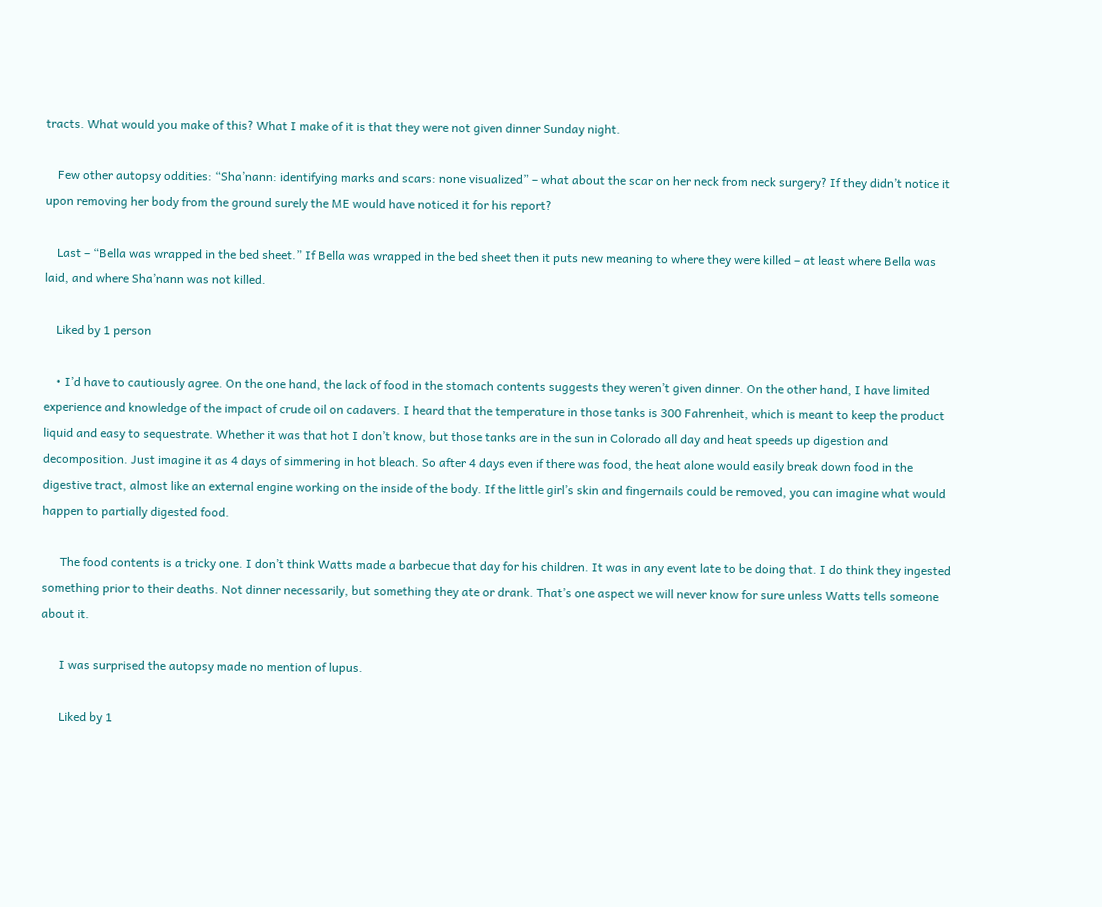tracts. What would you make of this? What I make of it is that they were not given dinner Sunday night.

    Few other autopsy oddities: “Sha’nann: identifying marks and scars: none visualized” – what about the scar on her neck from neck surgery? If they didn’t notice it upon removing her body from the ground surely the ME would have noticed it for his report?

    Last – “Bella was wrapped in the bed sheet.” If Bella was wrapped in the bed sheet then it puts new meaning to where they were killed – at least where Bella was laid, and where Sha’nann was not killed.

    Liked by 1 person

    • I’d have to cautiously agree. On the one hand, the lack of food in the stomach contents suggests they weren’t given dinner. On the other hand, I have limited experience and knowledge of the impact of crude oil on cadavers. I heard that the temperature in those tanks is 300 Fahrenheit, which is meant to keep the product liquid and easy to sequestrate. Whether it was that hot I don’t know, but those tanks are in the sun in Colorado all day and heat speeds up digestion and decomposition. Just imagine it as 4 days of simmering in hot bleach. So after 4 days even if there was food, the heat alone would easily break down food in the digestive tract, almost like an external engine working on the inside of the body. If the little girl’s skin and fingernails could be removed, you can imagine what would happen to partially digested food.

      The food contents is a tricky one. I don’t think Watts made a barbecue that day for his children. It was in any event late to be doing that. I do think they ingested something prior to their deaths. Not dinner necessarily, but something they ate or drank. That’s one aspect we will never know for sure unless Watts tells someone about it.

      I was surprised the autopsy made no mention of lupus.

      Liked by 1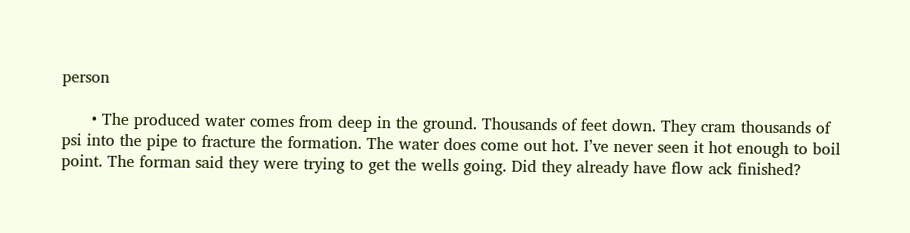person

      • The produced water comes from deep in the ground. Thousands of feet down. They cram thousands of psi into the pipe to fracture the formation. The water does come out hot. I’ve never seen it hot enough to boil point. The forman said they were trying to get the wells going. Did they already have flow ack finished?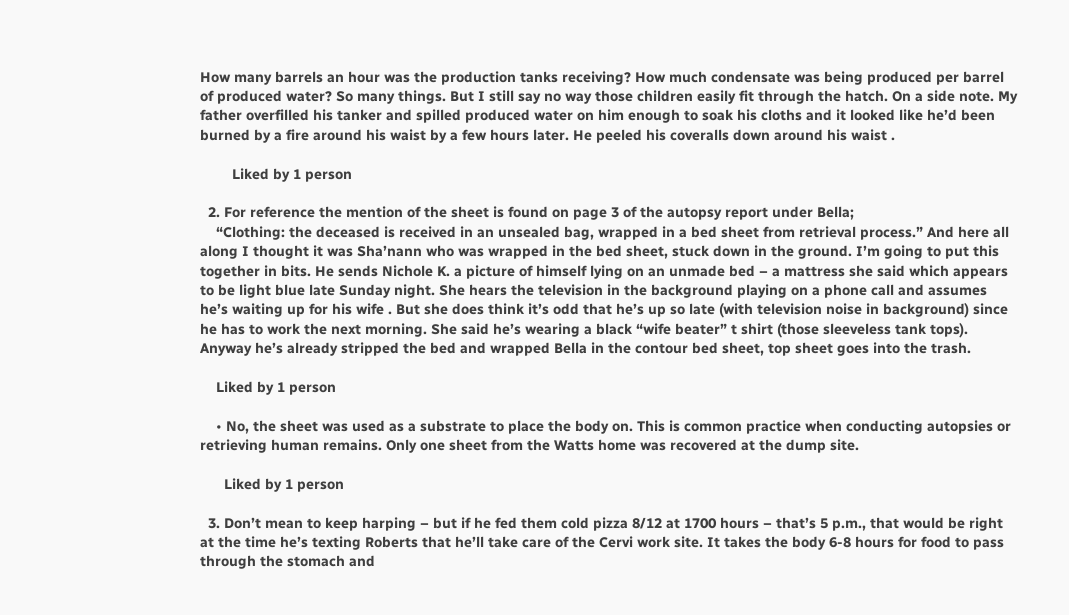How many barrels an hour was the production tanks receiving? How much condensate was being produced per barrel of produced water? So many things. But I still say no way those children easily fit through the hatch. On a side note. My father overfilled his tanker and spilled produced water on him enough to soak his cloths and it looked like he’d been burned by a fire around his waist by a few hours later. He peeled his coveralls down around his waist .

        Liked by 1 person

  2. For reference the mention of the sheet is found on page 3 of the autopsy report under Bella;
    “Clothing: the deceased is received in an unsealed bag, wrapped in a bed sheet from retrieval process.” And here all along I thought it was Sha’nann who was wrapped in the bed sheet, stuck down in the ground. I’m going to put this together in bits. He sends Nichole K. a picture of himself lying on an unmade bed – a mattress she said which appears to be light blue late Sunday night. She hears the television in the background playing on a phone call and assumes he’s waiting up for his wife . But she does think it’s odd that he’s up so late (with television noise in background) since he has to work the next morning. She said he’s wearing a black “wife beater” t shirt (those sleeveless tank tops). Anyway he’s already stripped the bed and wrapped Bella in the contour bed sheet, top sheet goes into the trash.

    Liked by 1 person

    • No, the sheet was used as a substrate to place the body on. This is common practice when conducting autopsies or retrieving human remains. Only one sheet from the Watts home was recovered at the dump site.

      Liked by 1 person

  3. Don’t mean to keep harping – but if he fed them cold pizza 8/12 at 1700 hours – that’s 5 p.m., that would be right at the time he’s texting Roberts that he’ll take care of the Cervi work site. It takes the body 6-8 hours for food to pass through the stomach and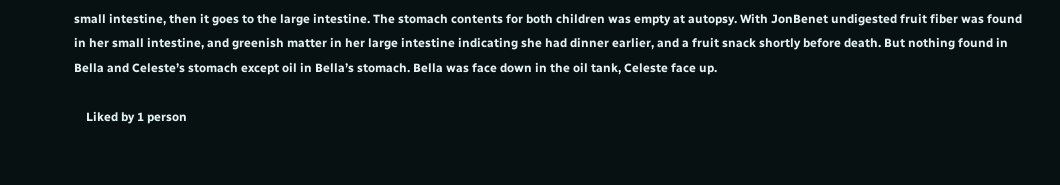small intestine, then it goes to the large intestine. The stomach contents for both children was empty at autopsy. With JonBenet undigested fruit fiber was found in her small intestine, and greenish matter in her large intestine indicating she had dinner earlier, and a fruit snack shortly before death. But nothing found in Bella and Celeste’s stomach except oil in Bella’s stomach. Bella was face down in the oil tank, Celeste face up.

    Liked by 1 person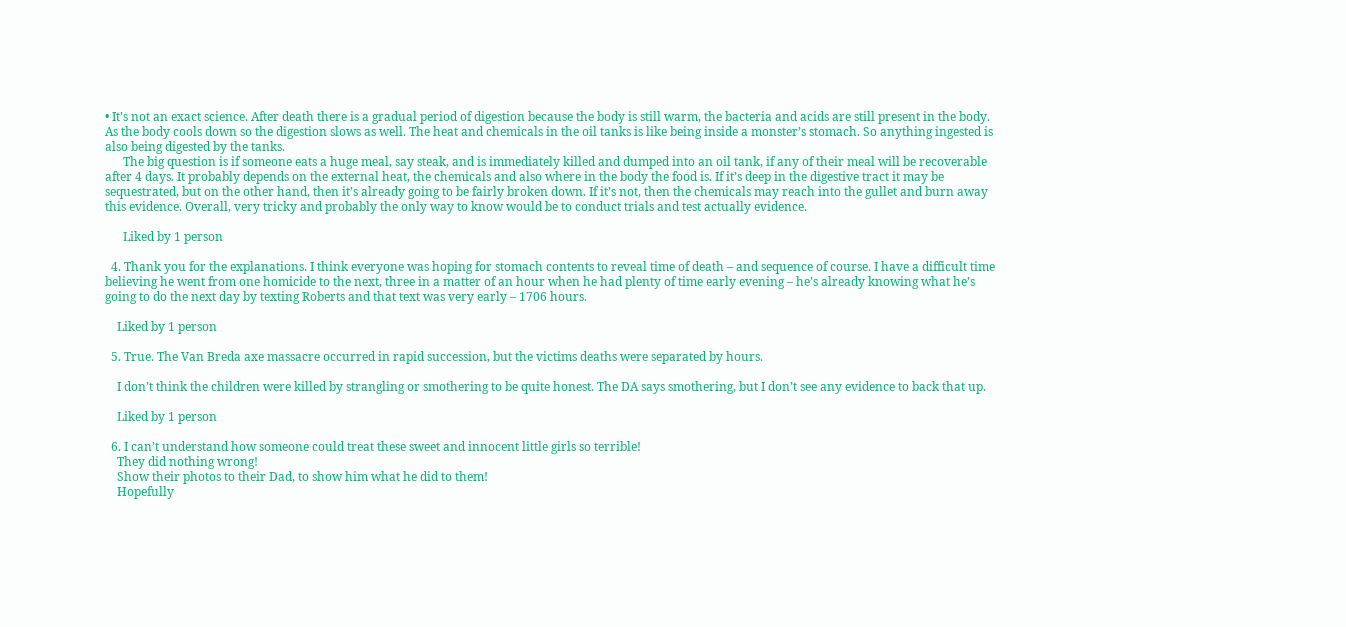• It’s not an exact science. After death there is a gradual period of digestion because the body is still warm, the bacteria and acids are still present in the body. As the body cools down so the digestion slows as well. The heat and chemicals in the oil tanks is like being inside a monster’s stomach. So anything ingested is also being digested by the tanks.
      The big question is if someone eats a huge meal, say steak, and is immediately killed and dumped into an oil tank, if any of their meal will be recoverable after 4 days. It probably depends on the external heat, the chemicals and also where in the body the food is. If it’s deep in the digestive tract it may be sequestrated, but on the other hand, then it’s already going to be fairly broken down. If it’s not, then the chemicals may reach into the gullet and burn away this evidence. Overall, very tricky and probably the only way to know would be to conduct trials and test actually evidence.

      Liked by 1 person

  4. Thank you for the explanations. I think everyone was hoping for stomach contents to reveal time of death – and sequence of course. I have a difficult time believing he went from one homicide to the next, three in a matter of an hour when he had plenty of time early evening – he’s already knowing what he’s going to do the next day by texting Roberts and that text was very early – 1706 hours.

    Liked by 1 person

  5. True. The Van Breda axe massacre occurred in rapid succession, but the victims deaths were separated by hours.

    I don’t think the children were killed by strangling or smothering to be quite honest. The DA says smothering, but I don’t see any evidence to back that up.

    Liked by 1 person

  6. I can’t understand how someone could treat these sweet and innocent little girls so terrible!
    They did nothing wrong!
    Show their photos to their Dad, to show him what he did to them!
    Hopefully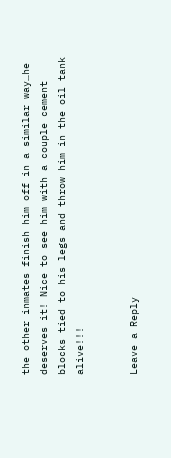the other inmates finish him off in a similar way…he deserves it! Nice to see him with a couple cement blocks tied to his legs and throw him in the oil tank alive!!!


Leave a Reply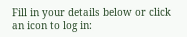Fill in your details below or click an icon to log in: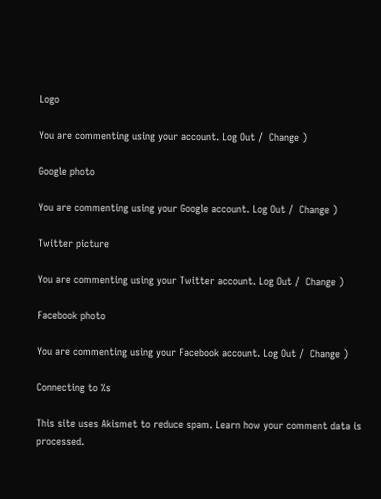Logo

You are commenting using your account. Log Out /  Change )

Google photo

You are commenting using your Google account. Log Out /  Change )

Twitter picture

You are commenting using your Twitter account. Log Out /  Change )

Facebook photo

You are commenting using your Facebook account. Log Out /  Change )

Connecting to %s

This site uses Akismet to reduce spam. Learn how your comment data is processed.